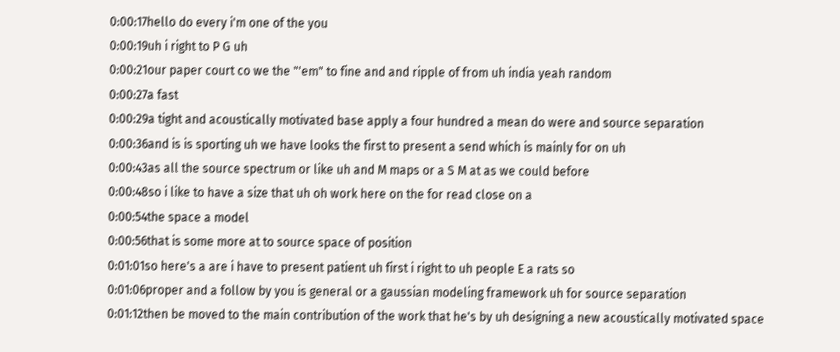0:00:17hello do every i'm one of the you
0:00:19uh i right to P G uh
0:00:21our paper court co we the "'em" to fine and and ripple of from uh india yeah random
0:00:27a fast
0:00:29a tight and acoustically motivated base apply a four hundred a mean do were and source separation
0:00:36and is is sporting uh we have looks the first to present a send which is mainly for on uh
0:00:43as all the source spectrum or like uh and M maps or a S M at as we could before
0:00:48so i like to have a size that uh oh work here on the for read close on a
0:00:54the space a model
0:00:56that is some more at to source space of position
0:01:01so here's a are i have to present patient uh first i right to uh people E a rats so
0:01:06proper and a follow by you is general or a gaussian modeling framework uh for source separation
0:01:12then be moved to the main contribution of the work that he's by uh designing a new acoustically motivated space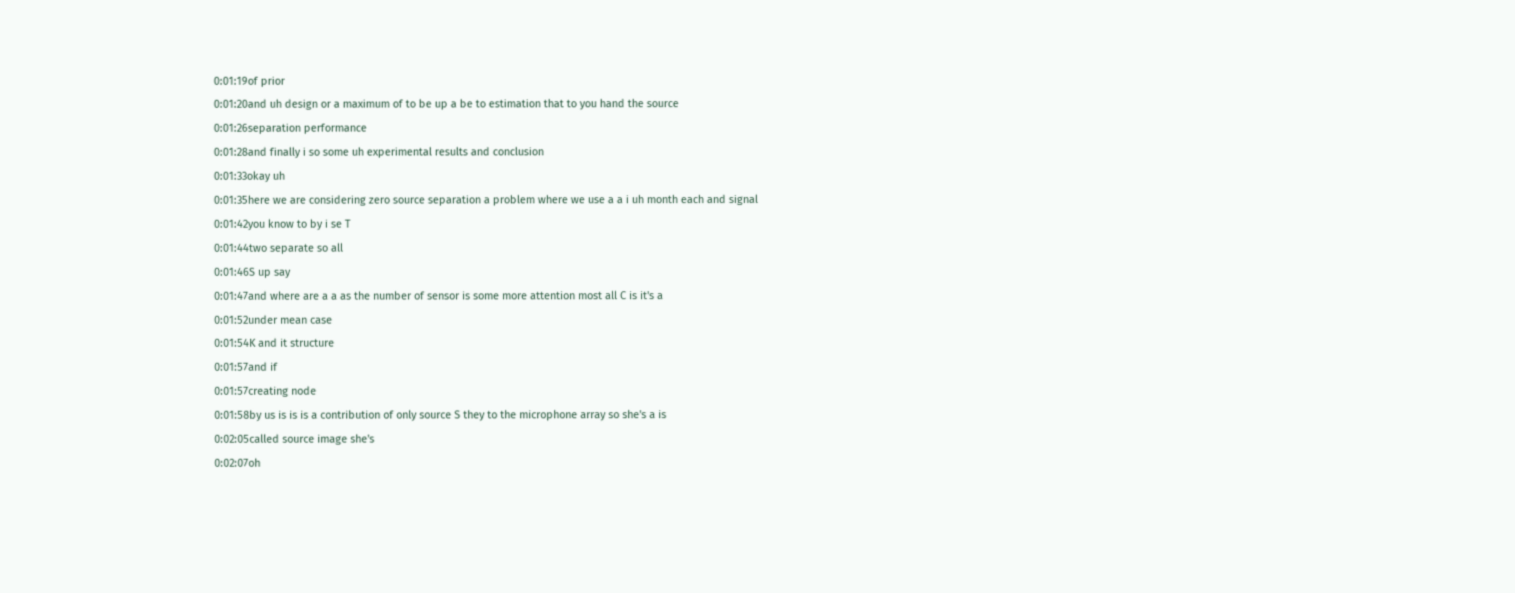0:01:19of prior
0:01:20and uh design or a maximum of to be up a be to estimation that to you hand the source
0:01:26separation performance
0:01:28and finally i so some uh experimental results and conclusion
0:01:33okay uh
0:01:35here we are considering zero source separation a problem where we use a a i uh month each and signal
0:01:42you know to by i se T
0:01:44two separate so all
0:01:46S up say
0:01:47and where are a a as the number of sensor is some more attention most all C is it's a
0:01:52under mean case
0:01:54K and it structure
0:01:57and if
0:01:57creating node
0:01:58by us is is is a contribution of only source S they to the microphone array so she's a is
0:02:05called source image she's
0:02:07oh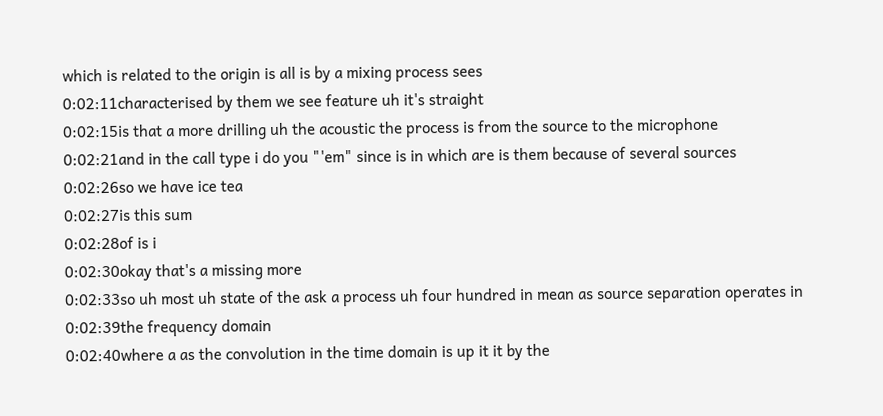which is related to the origin is all is by a mixing process sees
0:02:11characterised by them we see feature uh it's straight
0:02:15is that a more drilling uh the acoustic the process is from the source to the microphone
0:02:21and in the call type i do you "'em" since is in which are is them because of several sources
0:02:26so we have ice tea
0:02:27is this sum
0:02:28of is i
0:02:30okay that's a missing more
0:02:33so uh most uh state of the ask a process uh four hundred in mean as source separation operates in
0:02:39the frequency domain
0:02:40where a as the convolution in the time domain is up it it by the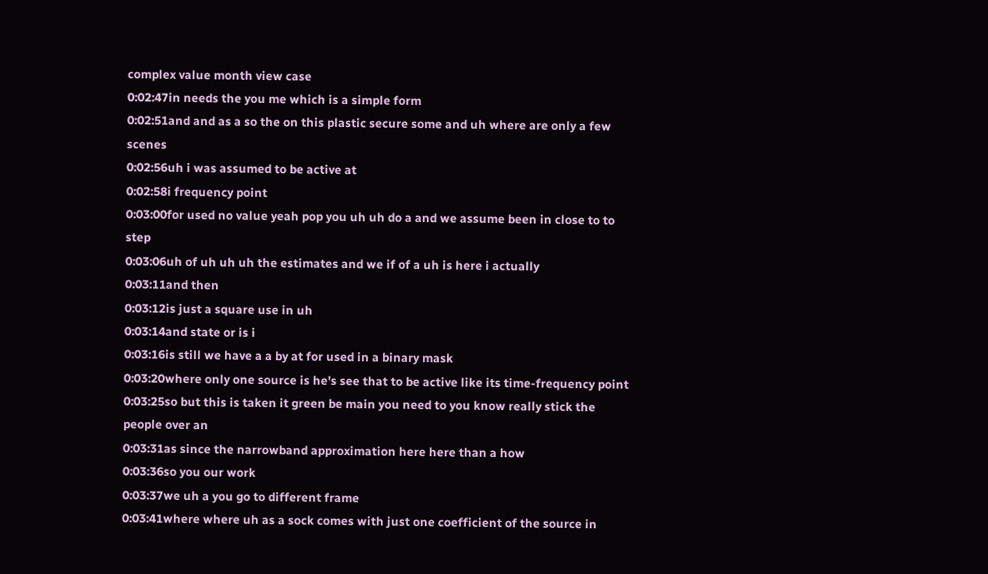complex value month view case
0:02:47in needs the you me which is a simple form
0:02:51and and as a so the on this plastic secure some and uh where are only a few scenes
0:02:56uh i was assumed to be active at
0:02:58i frequency point
0:03:00for used no value yeah pop you uh uh do a and we assume been in close to to step
0:03:06uh of uh uh uh the estimates and we if of a uh is here i actually
0:03:11and then
0:03:12is just a square use in uh
0:03:14and state or is i
0:03:16is still we have a a by at for used in a binary mask
0:03:20where only one source is he's see that to be active like its time-frequency point
0:03:25so but this is taken it green be main you need to you know really stick the people over an
0:03:31as since the narrowband approximation here here than a how
0:03:36so you our work
0:03:37we uh a you go to different frame
0:03:41where where uh as a sock comes with just one coefficient of the source in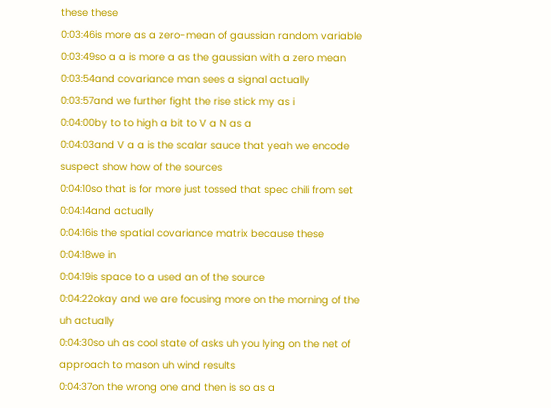these these
0:03:46is more as a zero-mean of gaussian random variable
0:03:49so a a is more a as the gaussian with a zero mean
0:03:54and covariance man sees a signal actually
0:03:57and we further fight the rise stick my as i
0:04:00by to to high a bit to V a N as a
0:04:03and V a a is the scalar sauce that yeah we encode suspect show how of the sources
0:04:10so that is for more just tossed that spec chili from set
0:04:14and actually
0:04:16is the spatial covariance matrix because these
0:04:18we in
0:04:19is space to a used an of the source
0:04:22okay and we are focusing more on the morning of the uh actually
0:04:30so uh as cool state of asks uh you lying on the net of approach to mason uh wind results
0:04:37on the wrong one and then is so as a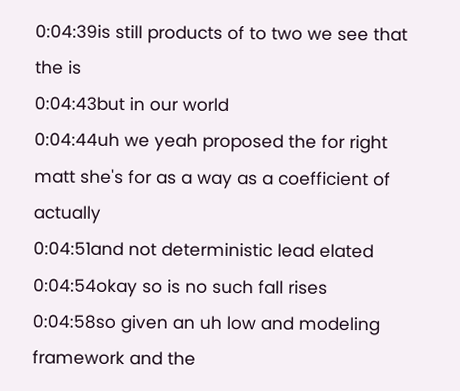0:04:39is still products of to two we see that the is
0:04:43but in our world
0:04:44uh we yeah proposed the for right matt she's for as a way as a coefficient of actually
0:04:51and not deterministic lead elated
0:04:54okay so is no such fall rises
0:04:58so given an uh low and modeling framework and the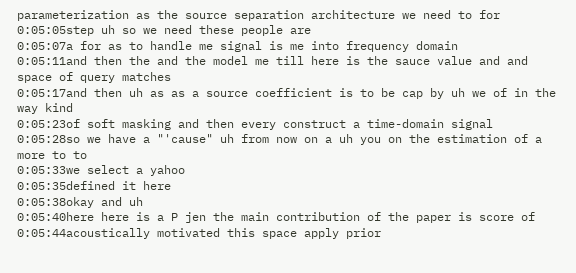parameterization as the source separation architecture we need to for
0:05:05step uh so we need these people are
0:05:07a for as to handle me signal is me into frequency domain
0:05:11and then the and the model me till here is the sauce value and and space of query matches
0:05:17and then uh as as a source coefficient is to be cap by uh we of in the way kind
0:05:23of soft masking and then every construct a time-domain signal
0:05:28so we have a "'cause" uh from now on a uh you on the estimation of a more to to
0:05:33we select a yahoo
0:05:35defined it here
0:05:38okay and uh
0:05:40here here is a P jen the main contribution of the paper is score of
0:05:44acoustically motivated this space apply prior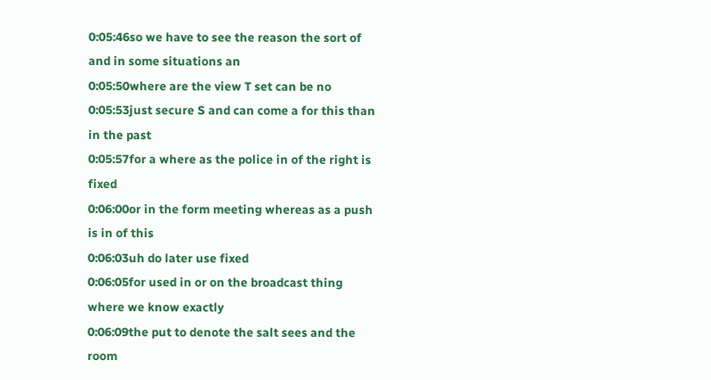0:05:46so we have to see the reason the sort of and in some situations an
0:05:50where are the view T set can be no
0:05:53just secure S and can come a for this than in the past
0:05:57for a where as the police in of the right is fixed
0:06:00or in the form meeting whereas as a push is in of this
0:06:03uh do later use fixed
0:06:05for used in or on the broadcast thing where we know exactly
0:06:09the put to denote the salt sees and the room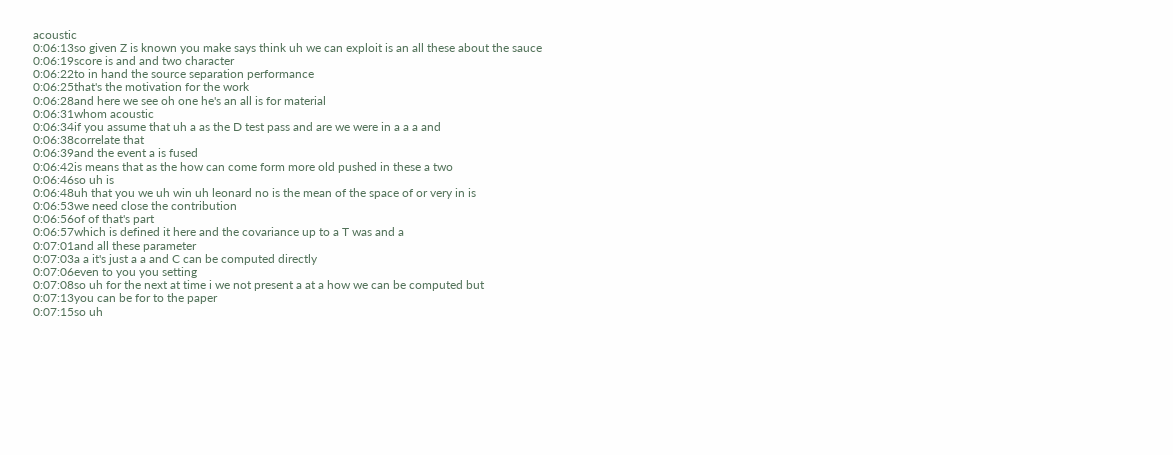acoustic
0:06:13so given Z is known you make says think uh we can exploit is an all these about the sauce
0:06:19score is and and two character
0:06:22to in hand the source separation performance
0:06:25that's the motivation for the work
0:06:28and here we see oh one he's an all is for material
0:06:31whom acoustic
0:06:34if you assume that uh a as the D test pass and are we were in a a a and
0:06:38correlate that
0:06:39and the event a is fused
0:06:42is means that as the how can come form more old pushed in these a two
0:06:46so uh is
0:06:48uh that you we uh win uh leonard no is the mean of the space of or very in is
0:06:53we need close the contribution
0:06:56of of that's part
0:06:57which is defined it here and the covariance up to a T was and a
0:07:01and all these parameter
0:07:03a a it's just a a and C can be computed directly
0:07:06even to you you setting
0:07:08so uh for the next at time i we not present a at a how we can be computed but
0:07:13you can be for to the paper
0:07:15so uh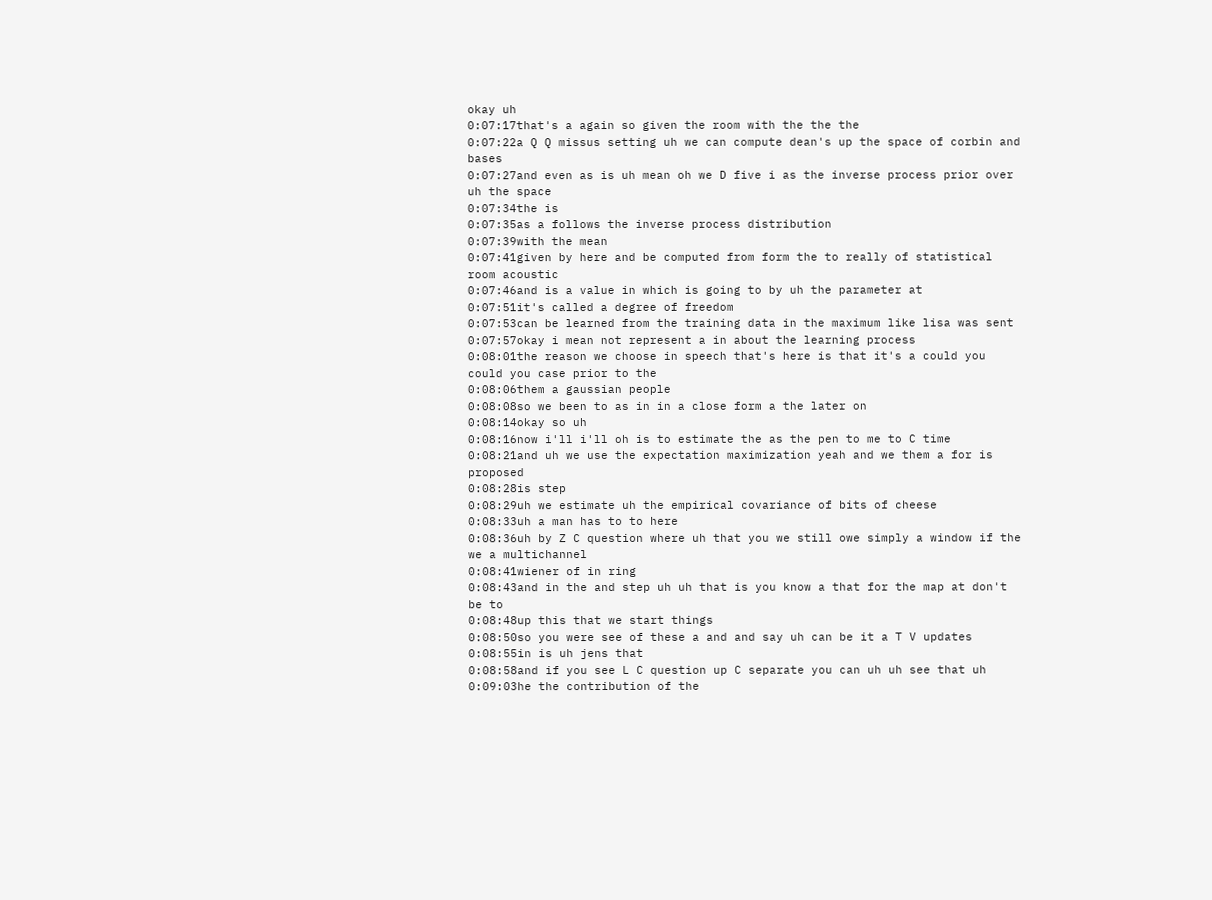okay uh
0:07:17that's a again so given the room with the the the
0:07:22a Q Q missus setting uh we can compute dean's up the space of corbin and bases
0:07:27and even as is uh mean oh we D five i as the inverse process prior over uh the space
0:07:34the is
0:07:35as a follows the inverse process distribution
0:07:39with the mean
0:07:41given by here and be computed from form the to really of statistical room acoustic
0:07:46and is a value in which is going to by uh the parameter at
0:07:51it's called a degree of freedom
0:07:53can be learned from the training data in the maximum like lisa was sent
0:07:57okay i mean not represent a in about the learning process
0:08:01the reason we choose in speech that's here is that it's a could you could you case prior to the
0:08:06them a gaussian people
0:08:08so we been to as in in a close form a the later on
0:08:14okay so uh
0:08:16now i'll i'll oh is to estimate the as the pen to me to C time
0:08:21and uh we use the expectation maximization yeah and we them a for is proposed
0:08:28is step
0:08:29uh we estimate uh the empirical covariance of bits of cheese
0:08:33uh a man has to to here
0:08:36uh by Z C question where uh that you we still owe simply a window if the we a multichannel
0:08:41wiener of in ring
0:08:43and in the and step uh uh that is you know a that for the map at don't be to
0:08:48up this that we start things
0:08:50so you were see of these a and and say uh can be it a T V updates
0:08:55in is uh jens that
0:08:58and if you see L C question up C separate you can uh uh see that uh
0:09:03he the contribution of the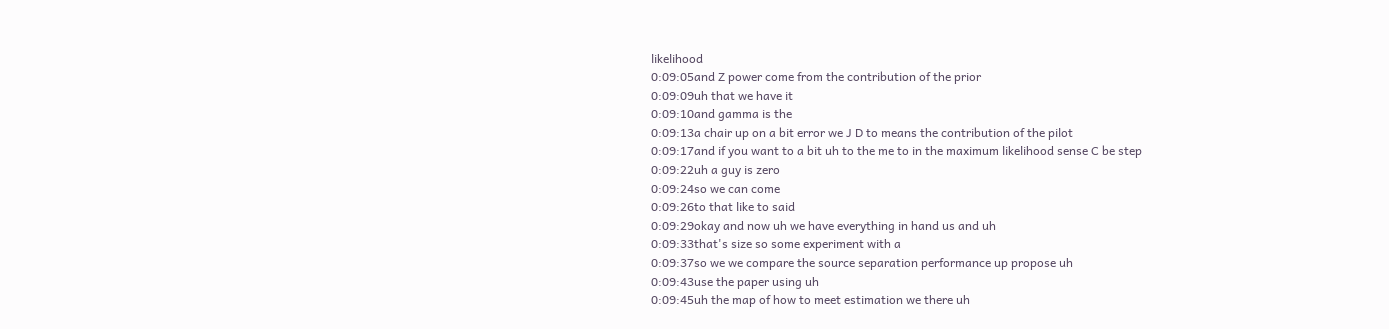likelihood
0:09:05and Z power come from the contribution of the prior
0:09:09uh that we have it
0:09:10and gamma is the
0:09:13a chair up on a bit error we J D to means the contribution of the pilot
0:09:17and if you want to a bit uh to the me to in the maximum likelihood sense C be step
0:09:22uh a guy is zero
0:09:24so we can come
0:09:26to that like to said
0:09:29okay and now uh we have everything in hand us and uh
0:09:33that's size so some experiment with a
0:09:37so we we compare the source separation performance up propose uh
0:09:43use the paper using uh
0:09:45uh the map of how to meet estimation we there uh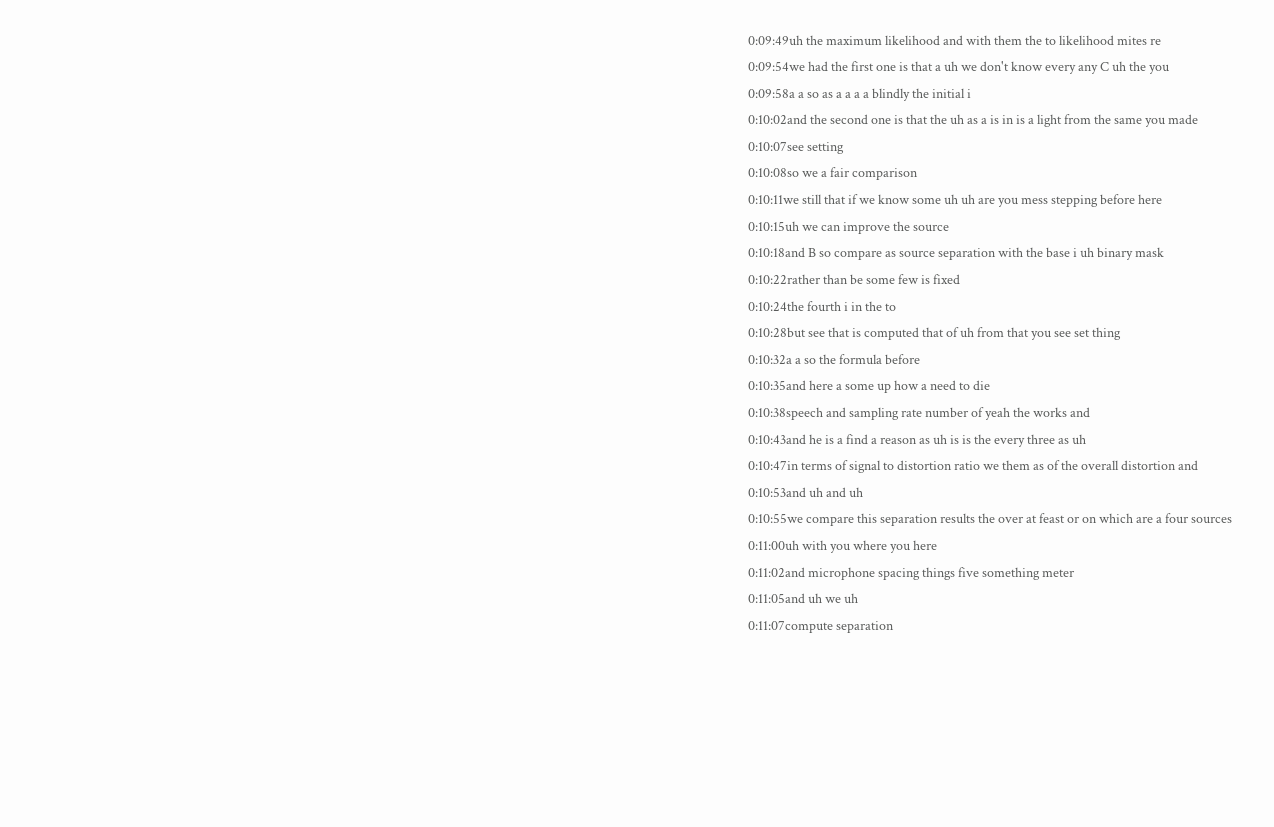0:09:49uh the maximum likelihood and with them the to likelihood mites re
0:09:54we had the first one is that a uh we don't know every any C uh the you
0:09:58a a so as a a a a blindly the initial i
0:10:02and the second one is that the uh as a is in is a light from the same you made
0:10:07see setting
0:10:08so we a fair comparison
0:10:11we still that if we know some uh uh are you mess stepping before here
0:10:15uh we can improve the source
0:10:18and B so compare as source separation with the base i uh binary mask
0:10:22rather than be some few is fixed
0:10:24the fourth i in the to
0:10:28but see that is computed that of uh from that you see set thing
0:10:32a a so the formula before
0:10:35and here a some up how a need to die
0:10:38speech and sampling rate number of yeah the works and
0:10:43and he is a find a reason as uh is is the every three as uh
0:10:47in terms of signal to distortion ratio we them as of the overall distortion and
0:10:53and uh and uh
0:10:55we compare this separation results the over at feast or on which are a four sources
0:11:00uh with you where you here
0:11:02and microphone spacing things five something meter
0:11:05and uh we uh
0:11:07compute separation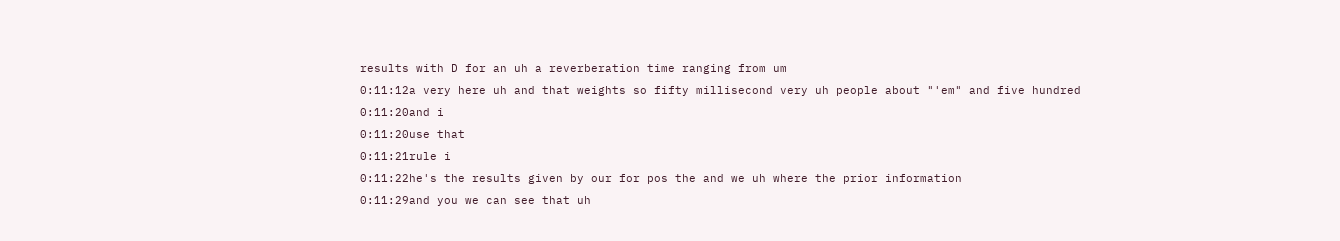results with D for an uh a reverberation time ranging from um
0:11:12a very here uh and that weights so fifty millisecond very uh people about "'em" and five hundred
0:11:20and i
0:11:20use that
0:11:21rule i
0:11:22he's the results given by our for pos the and we uh where the prior information
0:11:29and you we can see that uh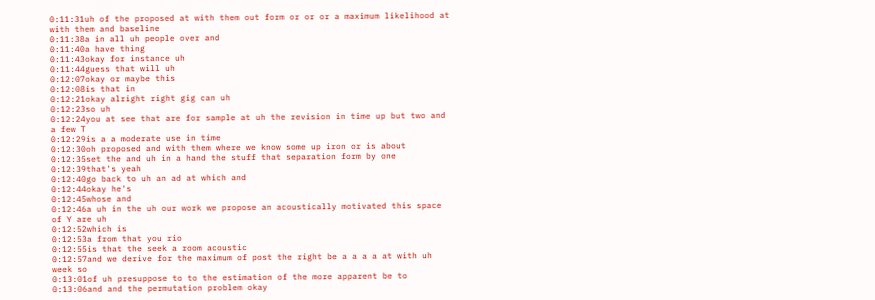0:11:31uh of the proposed at with them out form or or or a maximum likelihood at with them and baseline
0:11:38a in all uh people over and
0:11:40a have thing
0:11:43okay for instance uh
0:11:44guess that will uh
0:12:07okay or maybe this
0:12:08is that in
0:12:21okay alright right gig can uh
0:12:23so uh
0:12:24you at see that are for sample at uh the revision in time up but two and a few T
0:12:29is a a moderate use in time
0:12:30oh proposed and with them where we know some up iron or is about
0:12:35set the and uh in a hand the stuff that separation form by one
0:12:39that's yeah
0:12:40go back to uh an ad at which and
0:12:44okay he's
0:12:45whose and
0:12:46a uh in the uh our work we propose an acoustically motivated this space of Y are uh
0:12:52which is
0:12:53a from that you rio
0:12:55is that the seek a room acoustic
0:12:57and we derive for the maximum of post the right be a a a a at with uh week so
0:13:01of uh presuppose to to the estimation of the more apparent be to
0:13:06and and the permutation problem okay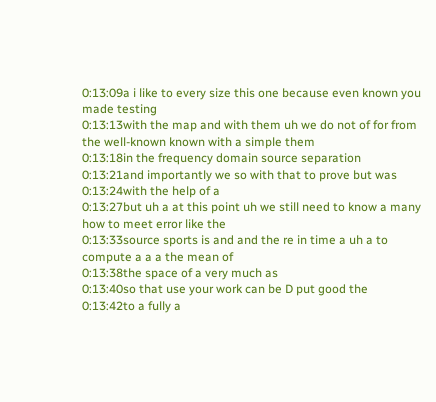0:13:09a i like to every size this one because even known you made testing
0:13:13with the map and with them uh we do not of for from the well-known known with a simple them
0:13:18in the frequency domain source separation
0:13:21and importantly we so with that to prove but was
0:13:24with the help of a
0:13:27but uh a at this point uh we still need to know a many how to meet error like the
0:13:33source sports is and and the re in time a uh a to compute a a a the mean of
0:13:38the space of a very much as
0:13:40so that use your work can be D put good the
0:13:42to a fully a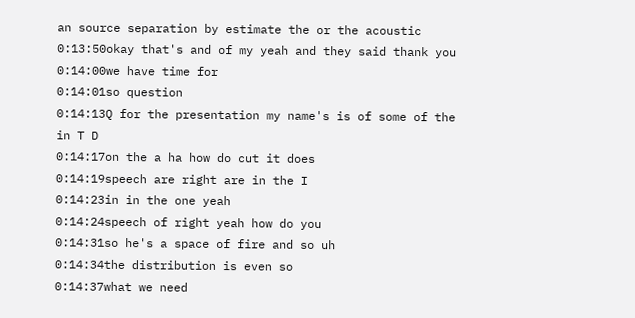an source separation by estimate the or the acoustic
0:13:50okay that's and of my yeah and they said thank you
0:14:00we have time for
0:14:01so question
0:14:13Q for the presentation my name's is of some of the in T D
0:14:17on the a ha how do cut it does
0:14:19speech are right are in the I
0:14:23in in the one yeah
0:14:24speech of right yeah how do you
0:14:31so he's a space of fire and so uh
0:14:34the distribution is even so
0:14:37what we need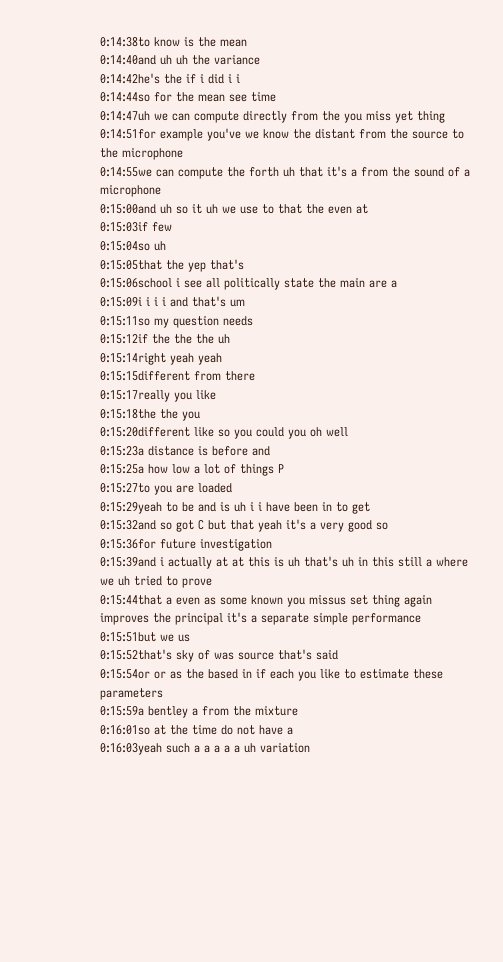0:14:38to know is the mean
0:14:40and uh uh the variance
0:14:42he's the if i did i i
0:14:44so for the mean see time
0:14:47uh we can compute directly from the you miss yet thing
0:14:51for example you've we know the distant from the source to the microphone
0:14:55we can compute the forth uh that it's a from the sound of a microphone
0:15:00and uh so it uh we use to that the even at
0:15:03if few
0:15:04so uh
0:15:05that the yep that's
0:15:06school i see all politically state the main are a
0:15:09i i i i and that's um
0:15:11so my question needs
0:15:12if the the the uh
0:15:14right yeah yeah
0:15:15different from there
0:15:17really you like
0:15:18the the you
0:15:20different like so you could you oh well
0:15:23a distance is before and
0:15:25a how low a lot of things P
0:15:27to you are loaded
0:15:29yeah to be and is uh i i have been in to get
0:15:32and so got C but that yeah it's a very good so
0:15:36for future investigation
0:15:39and i actually at at this is uh that's uh in this still a where we uh tried to prove
0:15:44that a even as some known you missus set thing again improves the principal it's a separate simple performance
0:15:51but we us
0:15:52that's sky of was source that's said
0:15:54or or as the based in if each you like to estimate these parameters
0:15:59a bentley a from the mixture
0:16:01so at the time do not have a
0:16:03yeah such a a a a a uh variation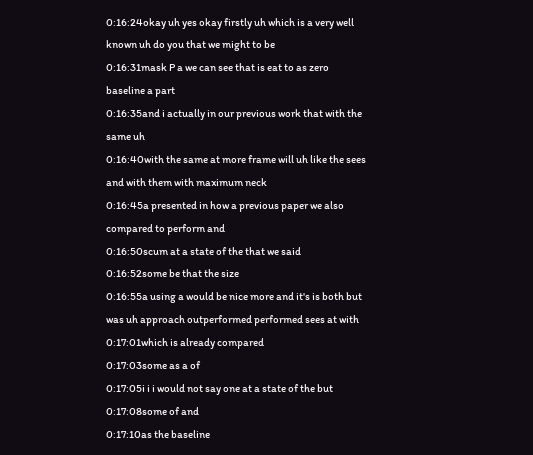0:16:24okay uh yes okay firstly uh which is a very well known uh do you that we might to be
0:16:31mask P a we can see that is eat to as zero baseline a part
0:16:35and i actually in our previous work that with the same uh
0:16:40with the same at more frame will uh like the sees and with them with maximum neck
0:16:45a presented in how a previous paper we also compared to perform and
0:16:50scum at a state of the that we said
0:16:52some be that the size
0:16:55a using a would be nice more and it's is both but was uh approach outperformed performed sees at with
0:17:01which is already compared
0:17:03some as a of
0:17:05i i i would not say one at a state of the but
0:17:08some of and
0:17:10as the baseline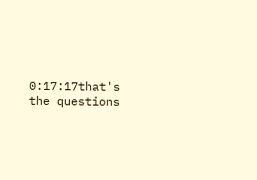0:17:17that's the questions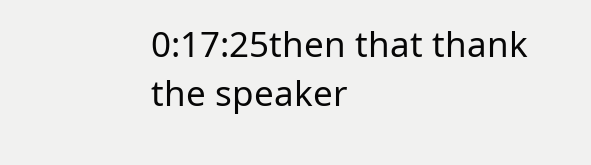0:17:25then that thank the speaker